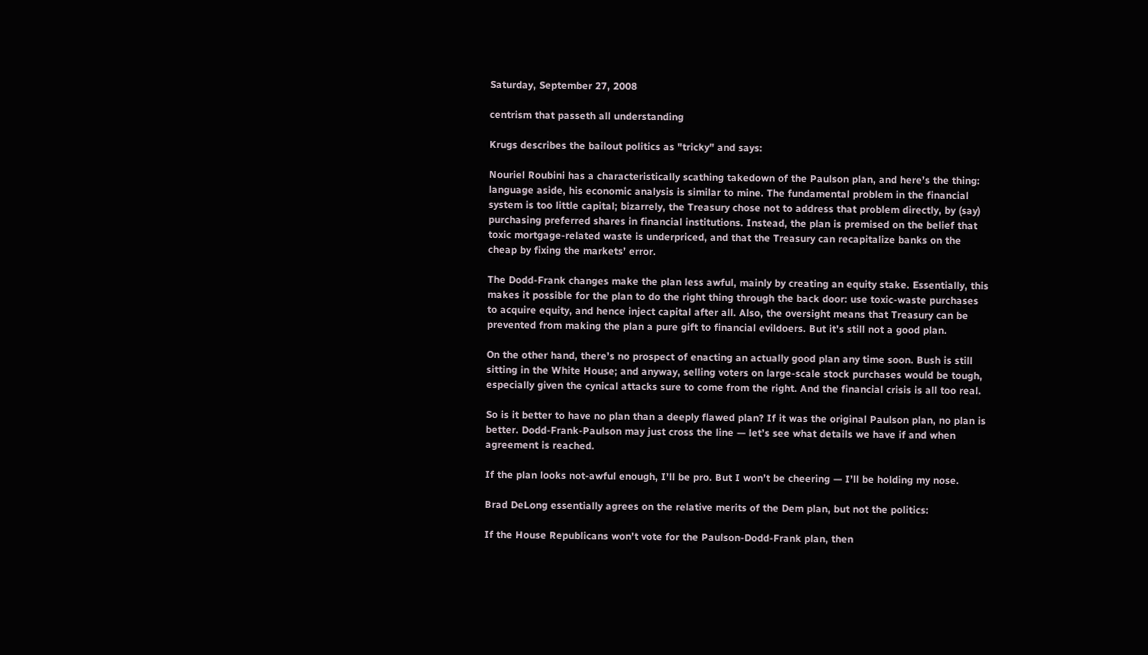Saturday, September 27, 2008

centrism that passeth all understanding

Krugs describes the bailout politics as "tricky" and says:

Nouriel Roubini has a characteristically scathing takedown of the Paulson plan, and here’s the thing: language aside, his economic analysis is similar to mine. The fundamental problem in the financial system is too little capital; bizarrely, the Treasury chose not to address that problem directly, by (say) purchasing preferred shares in financial institutions. Instead, the plan is premised on the belief that toxic mortgage-related waste is underpriced, and that the Treasury can recapitalize banks on the cheap by fixing the markets’ error.

The Dodd-Frank changes make the plan less awful, mainly by creating an equity stake. Essentially, this makes it possible for the plan to do the right thing through the back door: use toxic-waste purchases to acquire equity, and hence inject capital after all. Also, the oversight means that Treasury can be prevented from making the plan a pure gift to financial evildoers. But it’s still not a good plan.

On the other hand, there’s no prospect of enacting an actually good plan any time soon. Bush is still sitting in the White House; and anyway, selling voters on large-scale stock purchases would be tough, especially given the cynical attacks sure to come from the right. And the financial crisis is all too real.

So is it better to have no plan than a deeply flawed plan? If it was the original Paulson plan, no plan is better. Dodd-Frank-Paulson may just cross the line — let’s see what details we have if and when agreement is reached.

If the plan looks not-awful enough, I’ll be pro. But I won’t be cheering — I’ll be holding my nose.

Brad DeLong essentially agrees on the relative merits of the Dem plan, but not the politics:

If the House Republicans won't vote for the Paulson-Dodd-Frank plan, then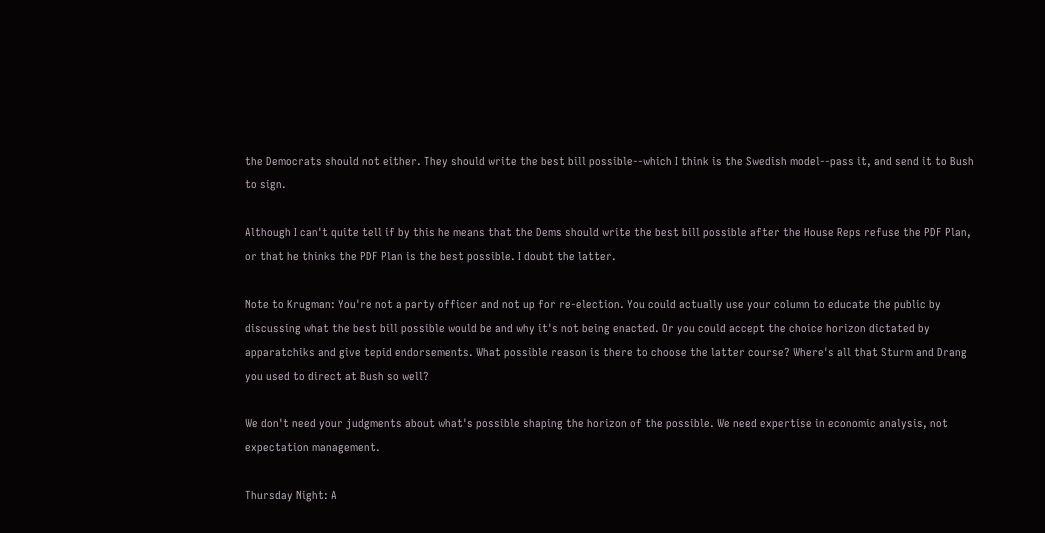the Democrats should not either. They should write the best bill possible--which I think is the Swedish model--pass it, and send it to Bush to sign.

Although I can't quite tell if by this he means that the Dems should write the best bill possible after the House Reps refuse the PDF Plan, or that he thinks the PDF Plan is the best possible. I doubt the latter.

Note to Krugman: You're not a party officer and not up for re-election. You could actually use your column to educate the public by discussing what the best bill possible would be and why it's not being enacted. Or you could accept the choice horizon dictated by apparatchiks and give tepid endorsements. What possible reason is there to choose the latter course? Where's all that Sturm and Drang you used to direct at Bush so well?

We don't need your judgments about what's possible shaping the horizon of the possible. We need expertise in economic analysis, not expectation management.

Thursday Night: A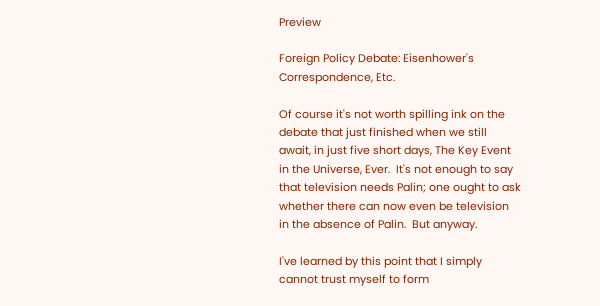Preview

Foreign Policy Debate: Eisenhower's Correspondence, Etc.

Of course it's not worth spilling ink on the debate that just finished when we still await, in just five short days, The Key Event in the Universe, Ever.  It's not enough to say that television needs Palin; one ought to ask whether there can now even be television in the absence of Palin.  But anyway.

I've learned by this point that I simply cannot trust myself to form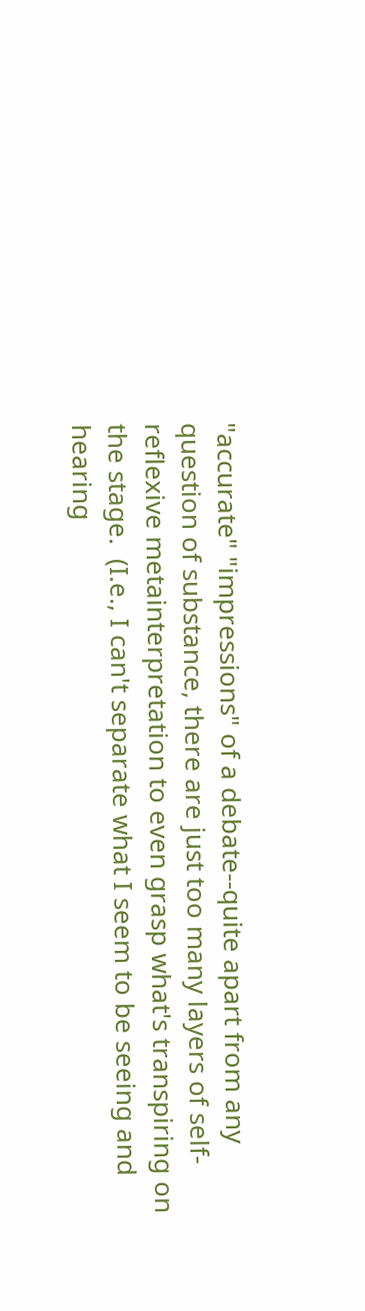"accurate" "impressions" of a debate--quite apart from any question of substance, there are just too many layers of self-reflexive metainterpretation to even grasp what's transpiring on the stage.  (I.e., I can't separate what I seem to be seeing and hearing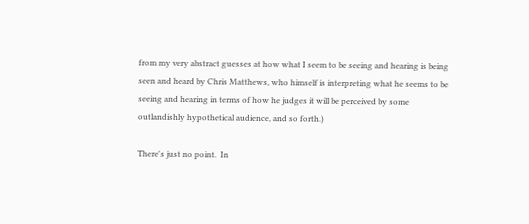from my very abstract guesses at how what I seem to be seeing and hearing is being seen and heard by Chris Matthews, who himself is interpreting what he seems to be seeing and hearing in terms of how he judges it will be perceived by some outlandishly hypothetical audience, and so forth.)

There's just no point.  In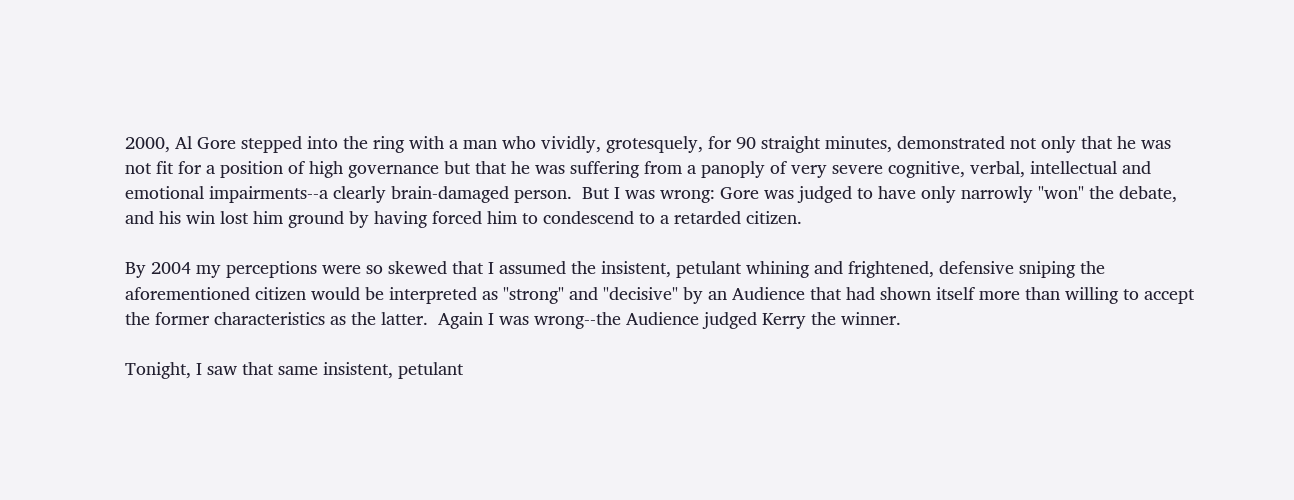2000, Al Gore stepped into the ring with a man who vividly, grotesquely, for 90 straight minutes, demonstrated not only that he was not fit for a position of high governance but that he was suffering from a panoply of very severe cognitive, verbal, intellectual and emotional impairments--a clearly brain-damaged person.  But I was wrong: Gore was judged to have only narrowly "won" the debate, and his win lost him ground by having forced him to condescend to a retarded citizen.

By 2004 my perceptions were so skewed that I assumed the insistent, petulant whining and frightened, defensive sniping the aforementioned citizen would be interpreted as "strong" and "decisive" by an Audience that had shown itself more than willing to accept the former characteristics as the latter.  Again I was wrong--the Audience judged Kerry the winner.

Tonight, I saw that same insistent, petulant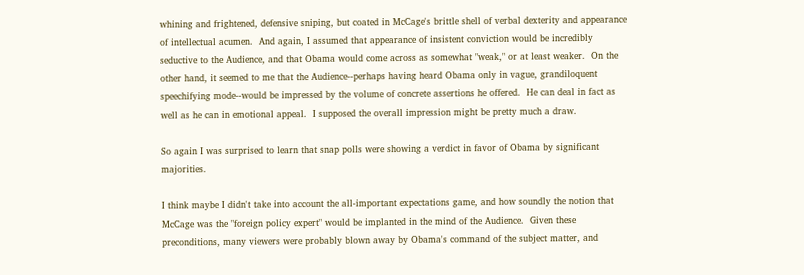whining and frightened, defensive sniping, but coated in McCage's brittle shell of verbal dexterity and appearance of intellectual acumen.  And again, I assumed that appearance of insistent conviction would be incredibly seductive to the Audience, and that Obama would come across as somewhat "weak," or at least weaker.  On the other hand, it seemed to me that the Audience--perhaps having heard Obama only in vague, grandiloquent speechifying mode--would be impressed by the volume of concrete assertions he offered.  He can deal in fact as well as he can in emotional appeal.  I supposed the overall impression might be pretty much a draw.

So again I was surprised to learn that snap polls were showing a verdict in favor of Obama by significant majorities.

I think maybe I didn't take into account the all-important expectations game, and how soundly the notion that McCage was the "foreign policy expert" would be implanted in the mind of the Audience.  Given these preconditions, many viewers were probably blown away by Obama's command of the subject matter, and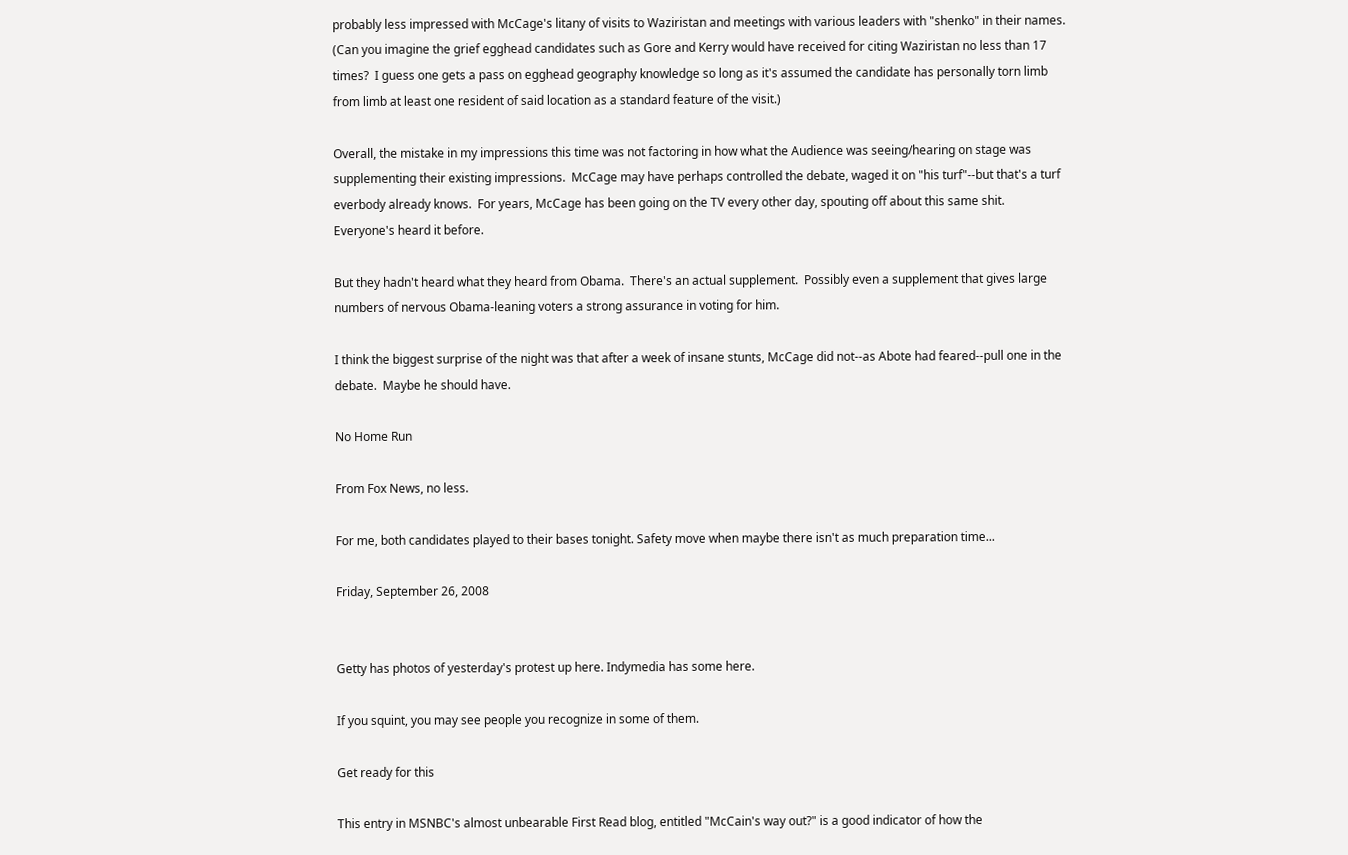probably less impressed with McCage's litany of visits to Waziristan and meetings with various leaders with "shenko" in their names.  (Can you imagine the grief egghead candidates such as Gore and Kerry would have received for citing Waziristan no less than 17 times?  I guess one gets a pass on egghead geography knowledge so long as it's assumed the candidate has personally torn limb from limb at least one resident of said location as a standard feature of the visit.)

Overall, the mistake in my impressions this time was not factoring in how what the Audience was seeing/hearing on stage was supplementing their existing impressions.  McCage may have perhaps controlled the debate, waged it on "his turf"--but that's a turf everbody already knows.  For years, McCage has been going on the TV every other day, spouting off about this same shit.  Everyone's heard it before.

But they hadn't heard what they heard from Obama.  There's an actual supplement.  Possibly even a supplement that gives large numbers of nervous Obama-leaning voters a strong assurance in voting for him.

I think the biggest surprise of the night was that after a week of insane stunts, McCage did not--as Abote had feared--pull one in the debate.  Maybe he should have.

No Home Run

From Fox News, no less.

For me, both candidates played to their bases tonight. Safety move when maybe there isn't as much preparation time...

Friday, September 26, 2008


Getty has photos of yesterday's protest up here. Indymedia has some here.

If you squint, you may see people you recognize in some of them.

Get ready for this

This entry in MSNBC's almost unbearable First Read blog, entitled "McCain's way out?" is a good indicator of how the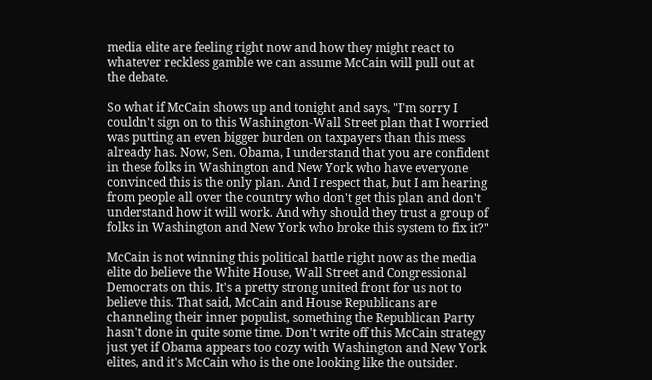media elite are feeling right now and how they might react to whatever reckless gamble we can assume McCain will pull out at the debate.

So what if McCain shows up and tonight and says, "I'm sorry I couldn't sign on to this Washington-Wall Street plan that I worried was putting an even bigger burden on taxpayers than this mess already has. Now, Sen. Obama, I understand that you are confident in these folks in Washington and New York who have everyone convinced this is the only plan. And I respect that, but I am hearing from people all over the country who don't get this plan and don't understand how it will work. And why should they trust a group of folks in Washington and New York who broke this system to fix it?"

McCain is not winning this political battle right now as the media elite do believe the White House, Wall Street and Congressional Democrats on this. It's a pretty strong united front for us not to believe this. That said, McCain and House Republicans are channeling their inner populist, something the Republican Party hasn't done in quite some time. Don't write off this McCain strategy just yet if Obama appears too cozy with Washington and New York elites, and it's McCain who is the one looking like the outsider.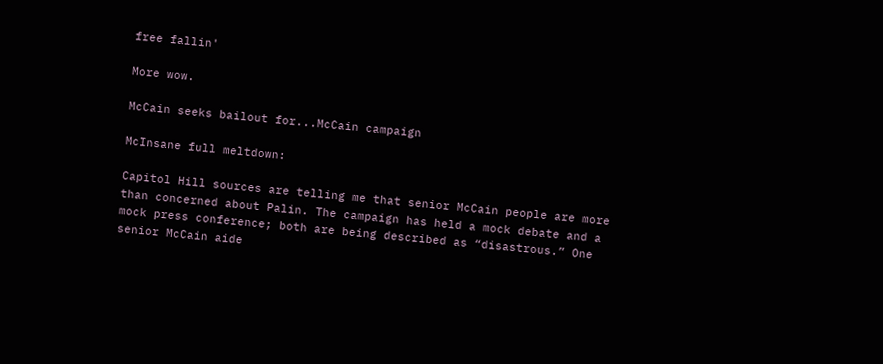free fallin'

More wow.

McCain seeks bailout for...McCain campaign

McInsane full meltdown:

Capitol Hill sources are telling me that senior McCain people are more than concerned about Palin. The campaign has held a mock debate and a mock press conference; both are being described as “disastrous.” One senior McCain aide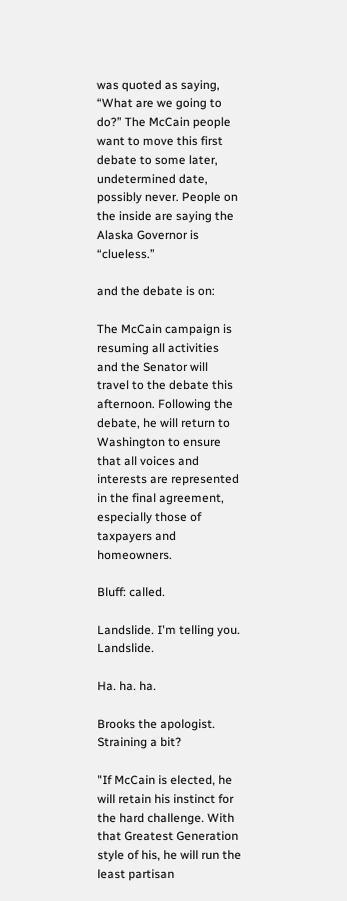was quoted as saying, “What are we going to do?” The McCain people want to move this first debate to some later, undetermined date, possibly never. People on the inside are saying the Alaska Governor is “clueless.”

and the debate is on:

The McCain campaign is resuming all activities and the Senator will travel to the debate this afternoon. Following the debate, he will return to Washington to ensure that all voices and interests are represented in the final agreement, especially those of taxpayers and homeowners.

Bluff: called.

Landslide. I'm telling you. Landslide.

Ha. ha. ha.

Brooks the apologist. Straining a bit?

"If McCain is elected, he will retain his instinct for the hard challenge. With that Greatest Generation style of his, he will run the least partisan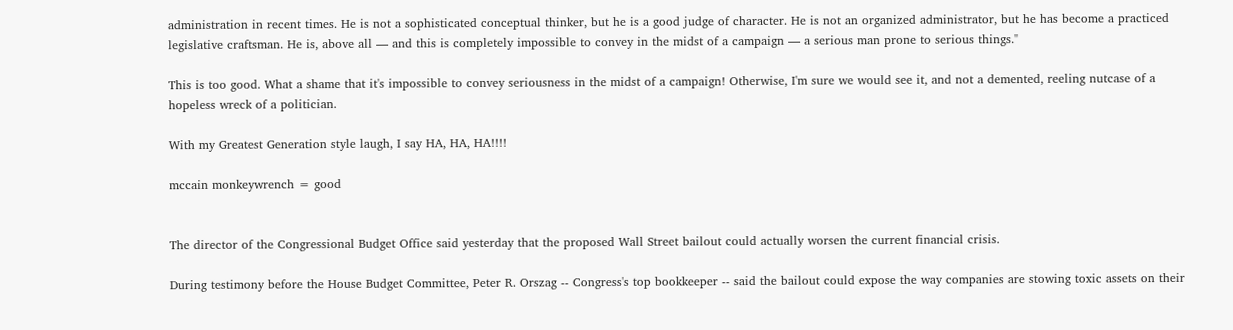administration in recent times. He is not a sophisticated conceptual thinker, but he is a good judge of character. He is not an organized administrator, but he has become a practiced legislative craftsman. He is, above all — and this is completely impossible to convey in the midst of a campaign — a serious man prone to serious things."

This is too good. What a shame that it's impossible to convey seriousness in the midst of a campaign! Otherwise, I'm sure we would see it, and not a demented, reeling nutcase of a hopeless wreck of a politician.

With my Greatest Generation style laugh, I say HA, HA, HA!!!!

mccain monkeywrench = good


The director of the Congressional Budget Office said yesterday that the proposed Wall Street bailout could actually worsen the current financial crisis.

During testimony before the House Budget Committee, Peter R. Orszag -- Congress's top bookkeeper -- said the bailout could expose the way companies are stowing toxic assets on their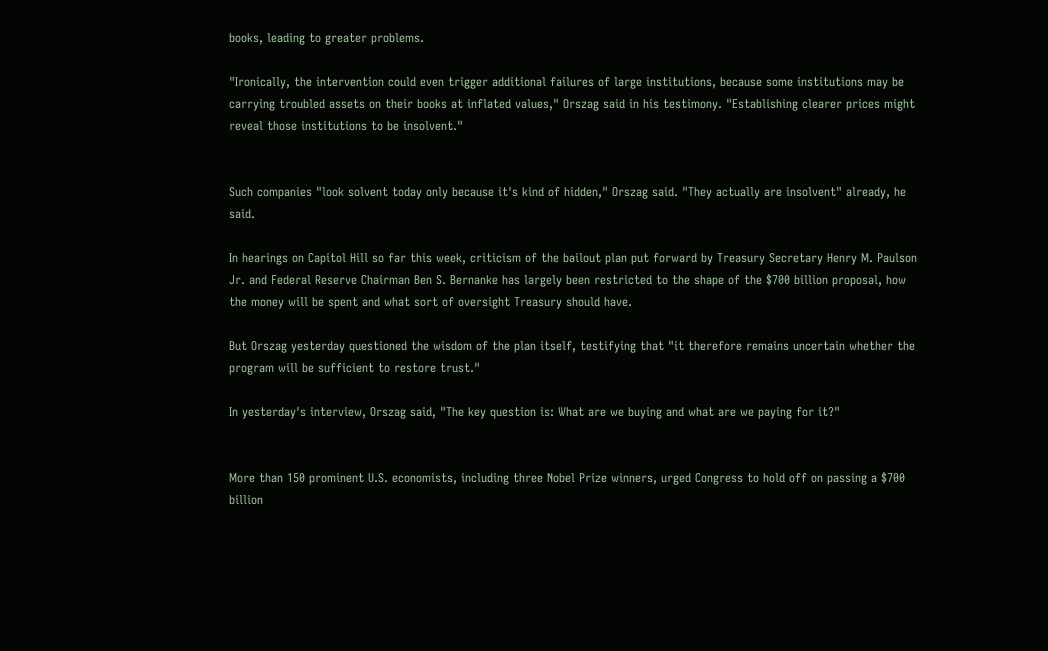books, leading to greater problems.

"Ironically, the intervention could even trigger additional failures of large institutions, because some institutions may be carrying troubled assets on their books at inflated values," Orszag said in his testimony. "Establishing clearer prices might reveal those institutions to be insolvent."


Such companies "look solvent today only because it's kind of hidden," Orszag said. "They actually are insolvent" already, he said.

In hearings on Capitol Hill so far this week, criticism of the bailout plan put forward by Treasury Secretary Henry M. Paulson Jr. and Federal Reserve Chairman Ben S. Bernanke has largely been restricted to the shape of the $700 billion proposal, how the money will be spent and what sort of oversight Treasury should have.

But Orszag yesterday questioned the wisdom of the plan itself, testifying that "it therefore remains uncertain whether the program will be sufficient to restore trust."

In yesterday's interview, Orszag said, "The key question is: What are we buying and what are we paying for it?"


More than 150 prominent U.S. economists, including three Nobel Prize winners, urged Congress to hold off on passing a $700 billion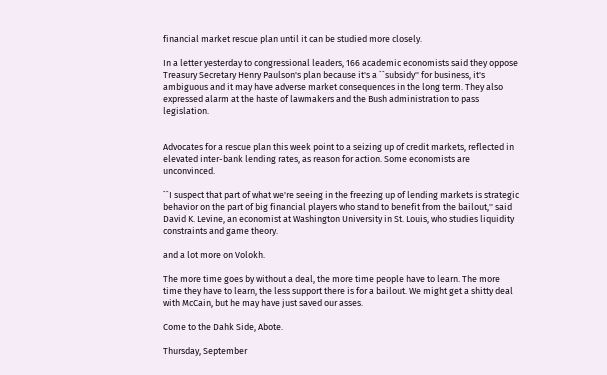financial market rescue plan until it can be studied more closely.

In a letter yesterday to congressional leaders, 166 academic economists said they oppose Treasury Secretary Henry Paulson's plan because it's a ``subsidy'' for business, it's ambiguous and it may have adverse market consequences in the long term. They also expressed alarm at the haste of lawmakers and the Bush administration to pass legislation.


Advocates for a rescue plan this week point to a seizing up of credit markets, reflected in elevated inter-bank lending rates, as reason for action. Some economists are unconvinced.

``I suspect that part of what we're seeing in the freezing up of lending markets is strategic behavior on the part of big financial players who stand to benefit from the bailout,'' said David K. Levine, an economist at Washington University in St. Louis, who studies liquidity constraints and game theory.

and a lot more on Volokh.

The more time goes by without a deal, the more time people have to learn. The more time they have to learn, the less support there is for a bailout. We might get a shitty deal with McCain, but he may have just saved our asses.

Come to the Dahk Side, Abote.

Thursday, September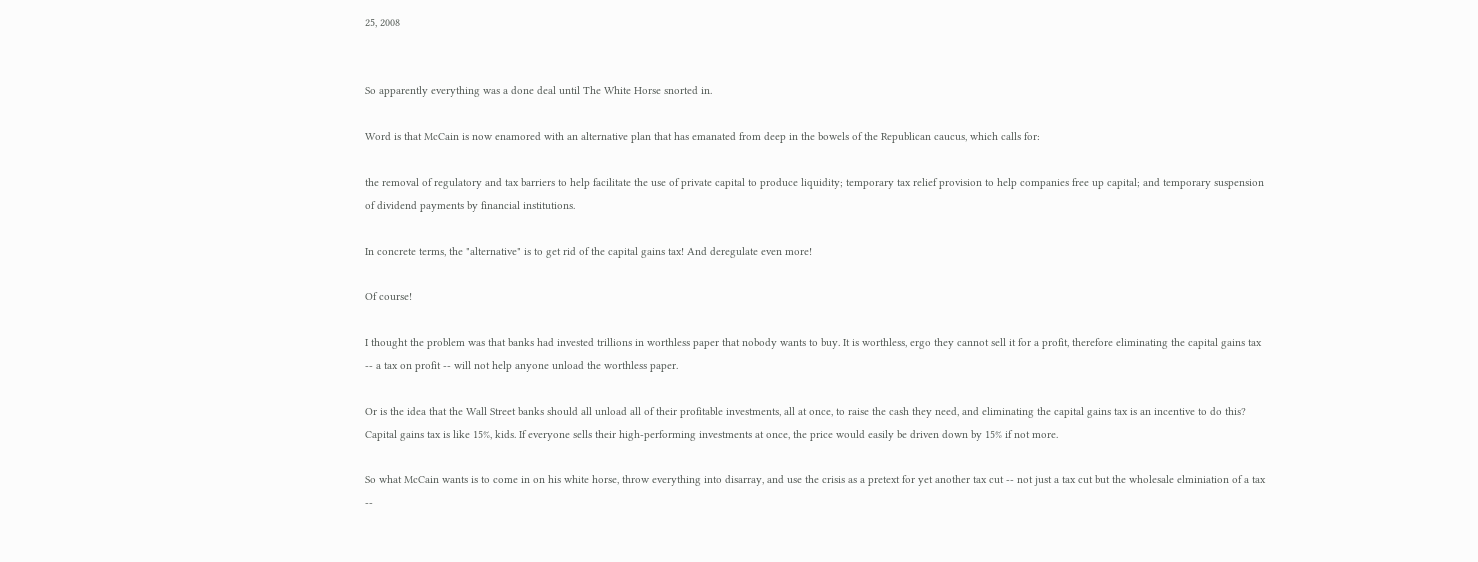25, 2008


So apparently everything was a done deal until The White Horse snorted in.

Word is that McCain is now enamored with an alternative plan that has emanated from deep in the bowels of the Republican caucus, which calls for:

the removal of regulatory and tax barriers to help facilitate the use of private capital to produce liquidity; temporary tax relief provision to help companies free up capital; and temporary suspension of dividend payments by financial institutions.

In concrete terms, the "alternative" is to get rid of the capital gains tax! And deregulate even more!

Of course!

I thought the problem was that banks had invested trillions in worthless paper that nobody wants to buy. It is worthless, ergo they cannot sell it for a profit, therefore eliminating the capital gains tax -- a tax on profit -- will not help anyone unload the worthless paper.

Or is the idea that the Wall Street banks should all unload all of their profitable investments, all at once, to raise the cash they need, and eliminating the capital gains tax is an incentive to do this? Capital gains tax is like 15%, kids. If everyone sells their high-performing investments at once, the price would easily be driven down by 15% if not more.

So what McCain wants is to come in on his white horse, throw everything into disarray, and use the crisis as a pretext for yet another tax cut -- not just a tax cut but the wholesale elminiation of a tax --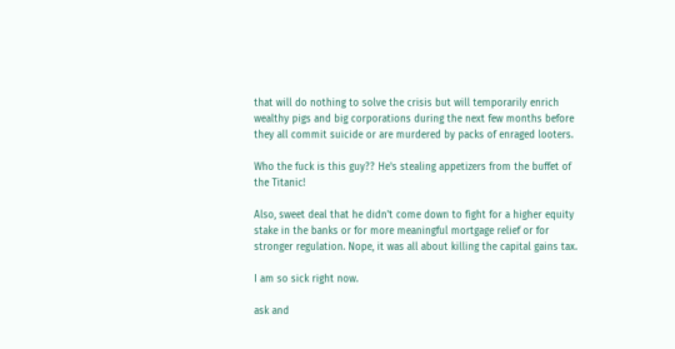that will do nothing to solve the crisis but will temporarily enrich wealthy pigs and big corporations during the next few months before they all commit suicide or are murdered by packs of enraged looters.

Who the fuck is this guy?? He's stealing appetizers from the buffet of the Titanic!

Also, sweet deal that he didn't come down to fight for a higher equity stake in the banks or for more meaningful mortgage relief or for stronger regulation. Nope, it was all about killing the capital gains tax.

I am so sick right now.

ask and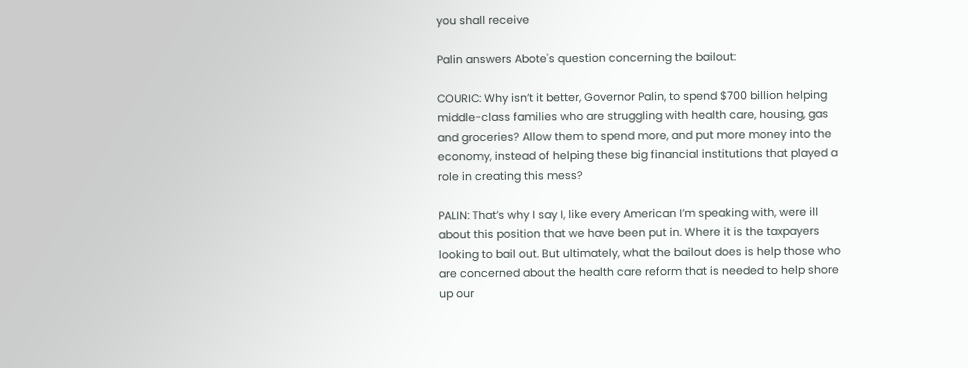you shall receive

Palin answers Abote's question concerning the bailout:

COURIC: Why isn’t it better, Governor Palin, to spend $700 billion helping middle-class families who are struggling with health care, housing, gas and groceries? Allow them to spend more, and put more money into the economy, instead of helping these big financial institutions that played a role in creating this mess?

PALIN: That’s why I say I, like every American I’m speaking with, were ill about this position that we have been put in. Where it is the taxpayers looking to bail out. But ultimately, what the bailout does is help those who are concerned about the health care reform that is needed to help shore up our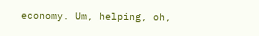economy. Um, helping, oh,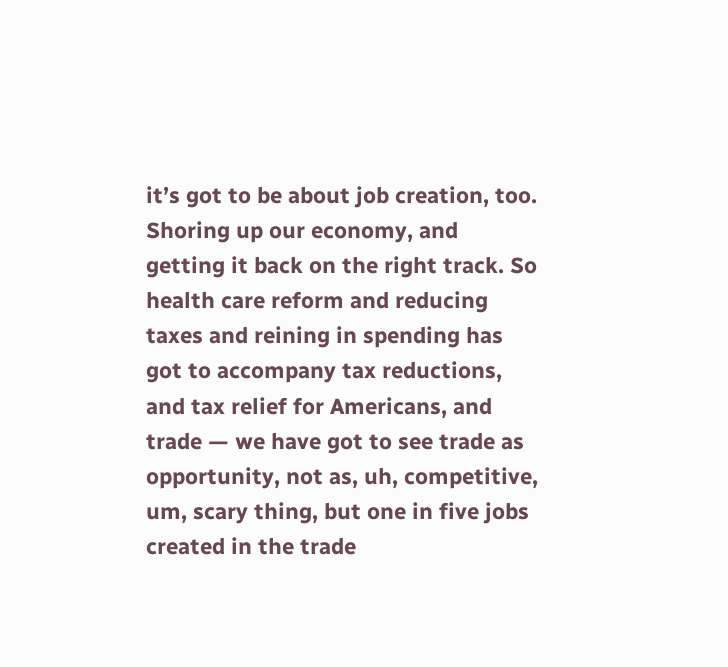it’s got to be about job creation, too. Shoring up our economy, and getting it back on the right track. So health care reform and reducing taxes and reining in spending has got to accompany tax reductions, and tax relief for Americans, and trade — we have got to see trade as opportunity, not as, uh, competitive, um, scary thing, but one in five jobs created in the trade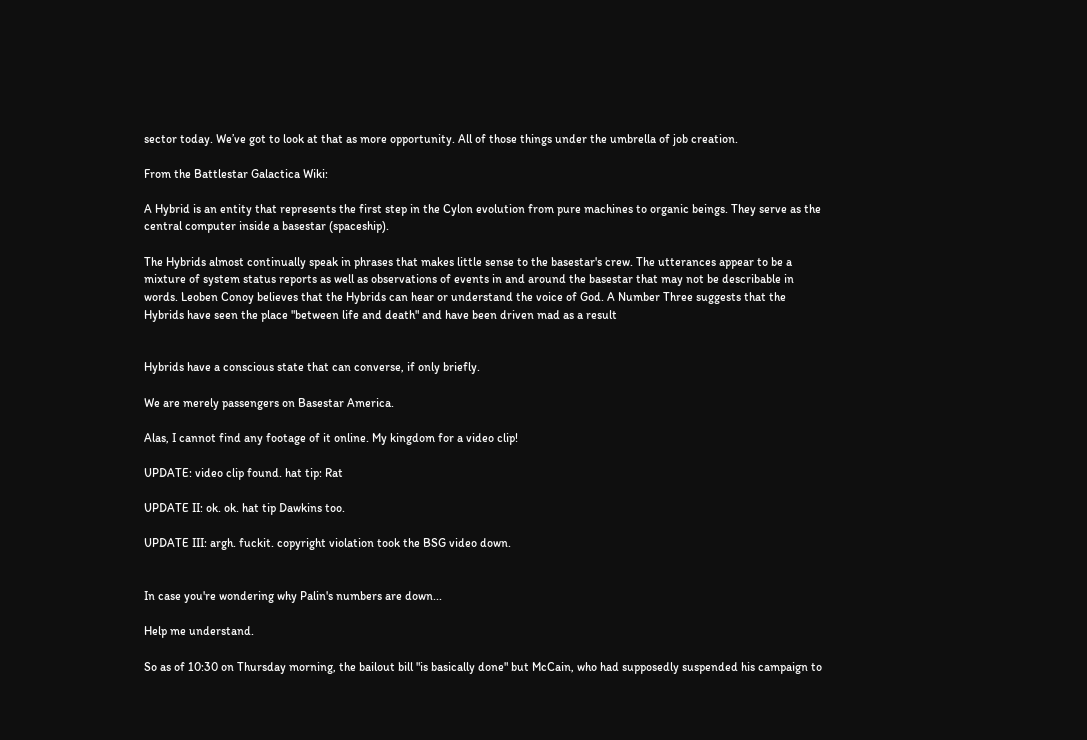sector today. We’ve got to look at that as more opportunity. All of those things under the umbrella of job creation.

From the Battlestar Galactica Wiki:

A Hybrid is an entity that represents the first step in the Cylon evolution from pure machines to organic beings. They serve as the central computer inside a basestar (spaceship).

The Hybrids almost continually speak in phrases that makes little sense to the basestar's crew. The utterances appear to be a mixture of system status reports as well as observations of events in and around the basestar that may not be describable in words. Leoben Conoy believes that the Hybrids can hear or understand the voice of God. A Number Three suggests that the Hybrids have seen the place "between life and death" and have been driven mad as a result


Hybrids have a conscious state that can converse, if only briefly.

We are merely passengers on Basestar America.

Alas, I cannot find any footage of it online. My kingdom for a video clip!

UPDATE: video clip found. hat tip: Rat

UPDATE II: ok. ok. hat tip Dawkins too.

UPDATE III: argh. fuckit. copyright violation took the BSG video down.


In case you're wondering why Palin's numbers are down...

Help me understand.

So as of 10:30 on Thursday morning, the bailout bill "is basically done" but McCain, who had supposedly suspended his campaign to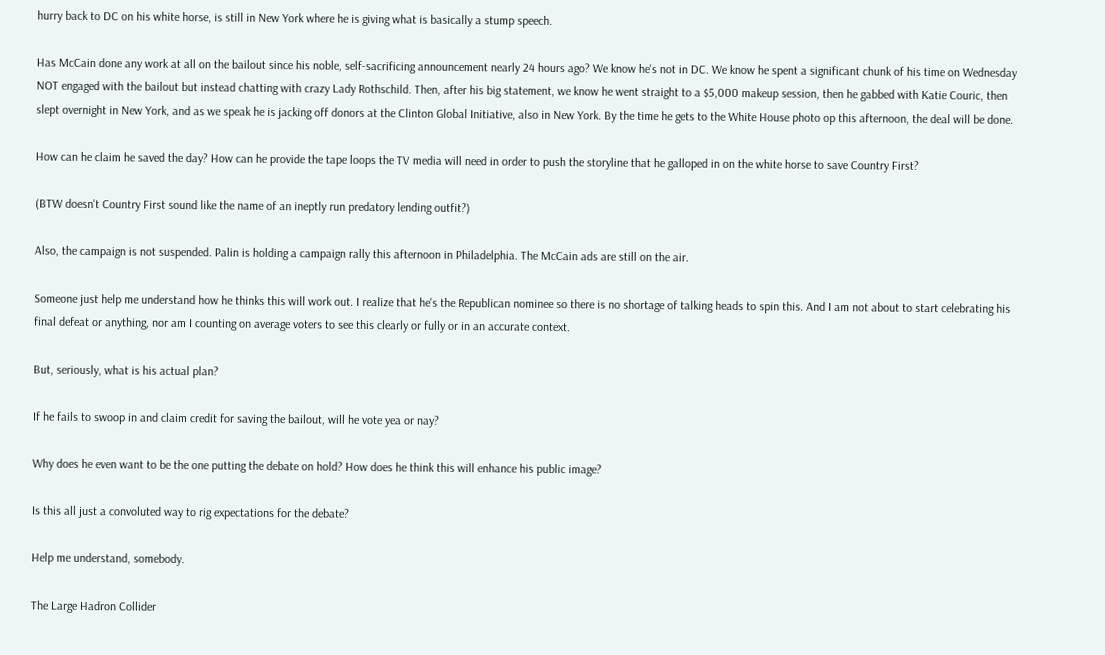hurry back to DC on his white horse, is still in New York where he is giving what is basically a stump speech.

Has McCain done any work at all on the bailout since his noble, self-sacrificing announcement nearly 24 hours ago? We know he's not in DC. We know he spent a significant chunk of his time on Wednesday NOT engaged with the bailout but instead chatting with crazy Lady Rothschild. Then, after his big statement, we know he went straight to a $5,000 makeup session, then he gabbed with Katie Couric, then slept overnight in New York, and as we speak he is jacking off donors at the Clinton Global Initiative, also in New York. By the time he gets to the White House photo op this afternoon, the deal will be done.

How can he claim he saved the day? How can he provide the tape loops the TV media will need in order to push the storyline that he galloped in on the white horse to save Country First?

(BTW doesn't Country First sound like the name of an ineptly run predatory lending outfit?)

Also, the campaign is not suspended. Palin is holding a campaign rally this afternoon in Philadelphia. The McCain ads are still on the air.

Someone just help me understand how he thinks this will work out. I realize that he's the Republican nominee so there is no shortage of talking heads to spin this. And I am not about to start celebrating his final defeat or anything, nor am I counting on average voters to see this clearly or fully or in an accurate context.

But, seriously, what is his actual plan?

If he fails to swoop in and claim credit for saving the bailout, will he vote yea or nay?

Why does he even want to be the one putting the debate on hold? How does he think this will enhance his public image?

Is this all just a convoluted way to rig expectations for the debate?

Help me understand, somebody.

The Large Hadron Collider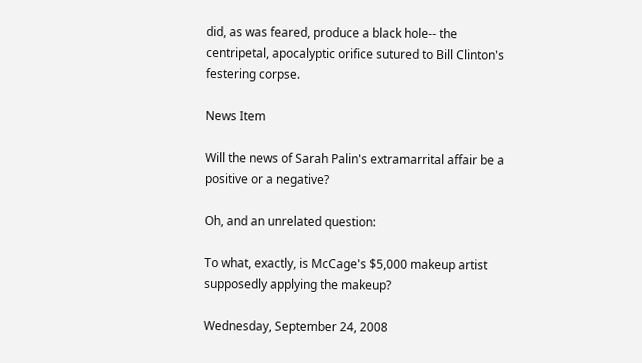did, as was feared, produce a black hole-- the centripetal, apocalyptic orifice sutured to Bill Clinton's festering corpse.

News Item

Will the news of Sarah Palin's extramarrital affair be a positive or a negative?

Oh, and an unrelated question:

To what, exactly, is McCage's $5,000 makeup artist supposedly applying the makeup?

Wednesday, September 24, 2008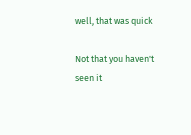well, that was quick

Not that you haven't seen it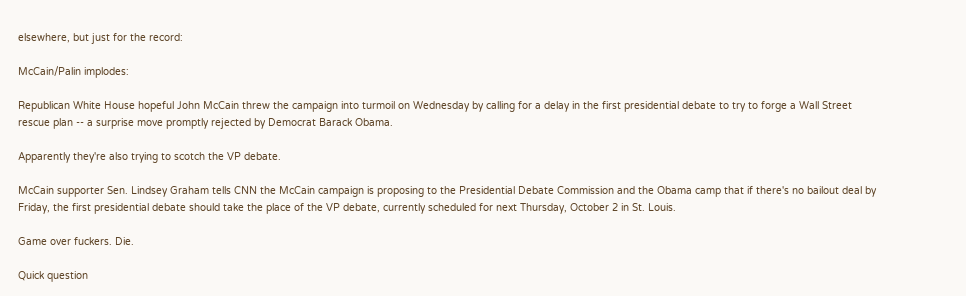elsewhere, but just for the record:

McCain/Palin implodes:

Republican White House hopeful John McCain threw the campaign into turmoil on Wednesday by calling for a delay in the first presidential debate to try to forge a Wall Street rescue plan -- a surprise move promptly rejected by Democrat Barack Obama.

Apparently they're also trying to scotch the VP debate.

McCain supporter Sen. Lindsey Graham tells CNN the McCain campaign is proposing to the Presidential Debate Commission and the Obama camp that if there's no bailout deal by Friday, the first presidential debate should take the place of the VP debate, currently scheduled for next Thursday, October 2 in St. Louis.

Game over fuckers. Die.

Quick question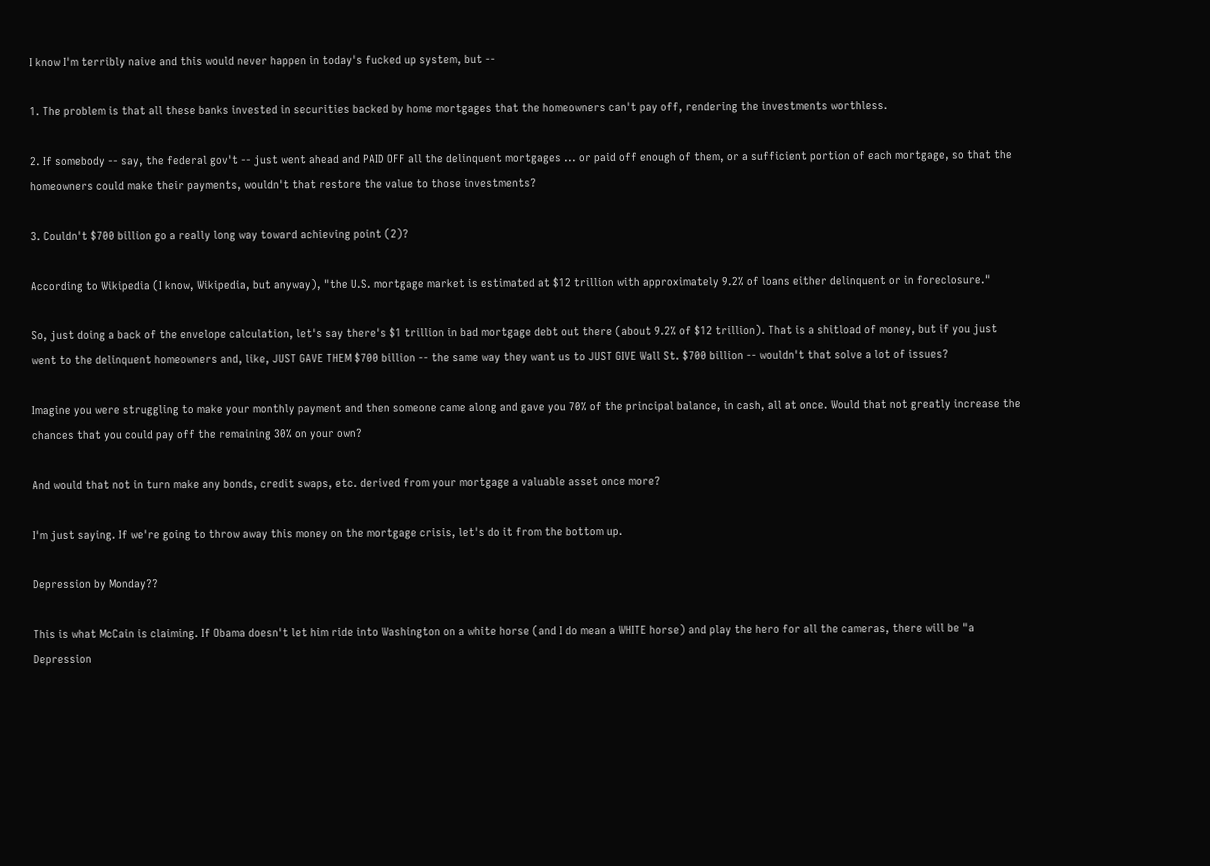I know I'm terribly naive and this would never happen in today's fucked up system, but --

1. The problem is that all these banks invested in securities backed by home mortgages that the homeowners can't pay off, rendering the investments worthless.

2. If somebody -- say, the federal gov't -- just went ahead and PAID OFF all the delinquent mortgages ... or paid off enough of them, or a sufficient portion of each mortgage, so that the homeowners could make their payments, wouldn't that restore the value to those investments?

3. Couldn't $700 billion go a really long way toward achieving point (2)?

According to Wikipedia (I know, Wikipedia, but anyway), "the U.S. mortgage market is estimated at $12 trillion with approximately 9.2% of loans either delinquent or in foreclosure."

So, just doing a back of the envelope calculation, let's say there's $1 trillion in bad mortgage debt out there (about 9.2% of $12 trillion). That is a shitload of money, but if you just went to the delinquent homeowners and, like, JUST GAVE THEM $700 billion -- the same way they want us to JUST GIVE Wall St. $700 billion -- wouldn't that solve a lot of issues?

Imagine you were struggling to make your monthly payment and then someone came along and gave you 70% of the principal balance, in cash, all at once. Would that not greatly increase the chances that you could pay off the remaining 30% on your own?

And would that not in turn make any bonds, credit swaps, etc. derived from your mortgage a valuable asset once more?

I'm just saying. If we're going to throw away this money on the mortgage crisis, let's do it from the bottom up.

Depression by Monday??

This is what McCain is claiming. If Obama doesn't let him ride into Washington on a white horse (and I do mean a WHITE horse) and play the hero for all the cameras, there will be "a Depression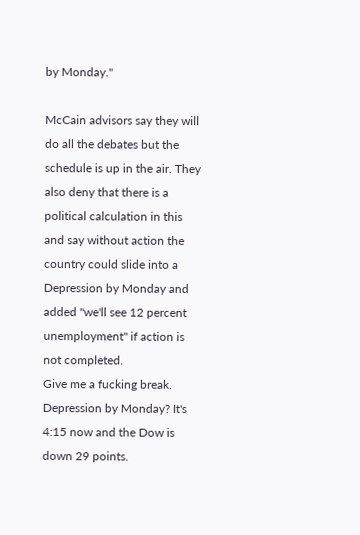by Monday."

McCain advisors say they will do all the debates but the schedule is up in the air. They also deny that there is a political calculation in this and say without action the country could slide into a Depression by Monday and added "we'll see 12 percent unemployment" if action is not completed.
Give me a fucking break. Depression by Monday? It's 4:15 now and the Dow is down 29 points.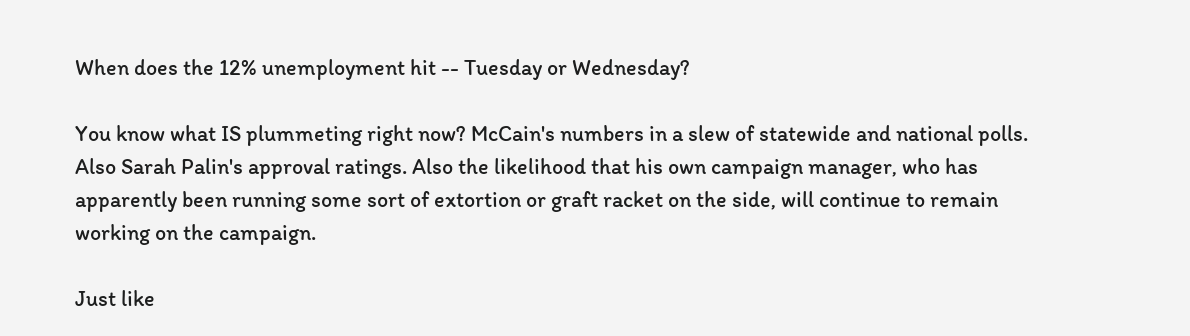When does the 12% unemployment hit -- Tuesday or Wednesday?

You know what IS plummeting right now? McCain's numbers in a slew of statewide and national polls. Also Sarah Palin's approval ratings. Also the likelihood that his own campaign manager, who has apparently been running some sort of extortion or graft racket on the side, will continue to remain working on the campaign.

Just like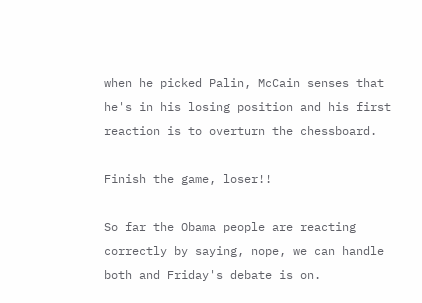when he picked Palin, McCain senses that he's in his losing position and his first reaction is to overturn the chessboard.

Finish the game, loser!!

So far the Obama people are reacting correctly by saying, nope, we can handle both and Friday's debate is on.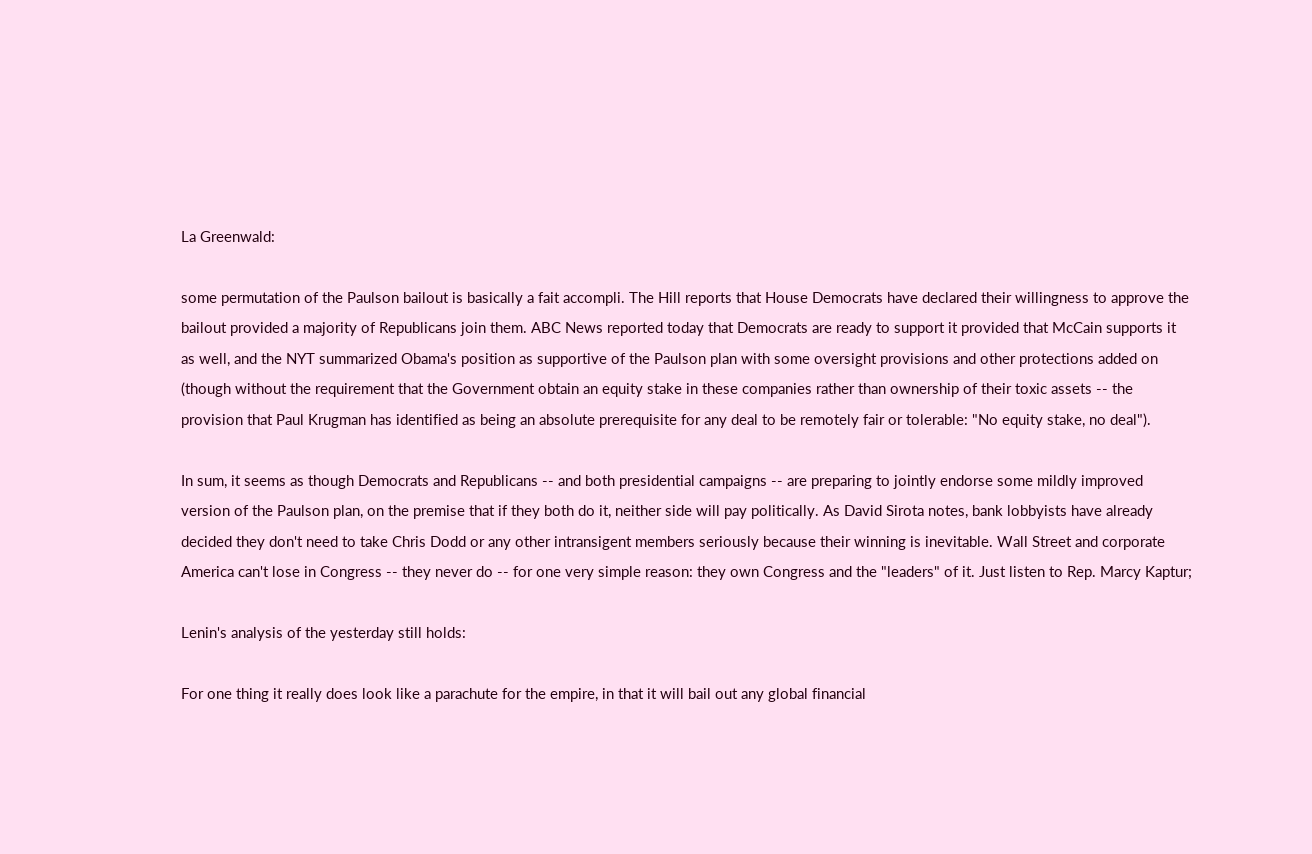La Greenwald:

some permutation of the Paulson bailout is basically a fait accompli. The Hill reports that House Democrats have declared their willingness to approve the bailout provided a majority of Republicans join them. ABC News reported today that Democrats are ready to support it provided that McCain supports it as well, and the NYT summarized Obama's position as supportive of the Paulson plan with some oversight provisions and other protections added on (though without the requirement that the Government obtain an equity stake in these companies rather than ownership of their toxic assets -- the provision that Paul Krugman has identified as being an absolute prerequisite for any deal to be remotely fair or tolerable: "No equity stake, no deal").

In sum, it seems as though Democrats and Republicans -- and both presidential campaigns -- are preparing to jointly endorse some mildly improved version of the Paulson plan, on the premise that if they both do it, neither side will pay politically. As David Sirota notes, bank lobbyists have already decided they don't need to take Chris Dodd or any other intransigent members seriously because their winning is inevitable. Wall Street and corporate America can't lose in Congress -- they never do -- for one very simple reason: they own Congress and the "leaders" of it. Just listen to Rep. Marcy Kaptur;

Lenin's analysis of the yesterday still holds:

For one thing it really does look like a parachute for the empire, in that it will bail out any global financial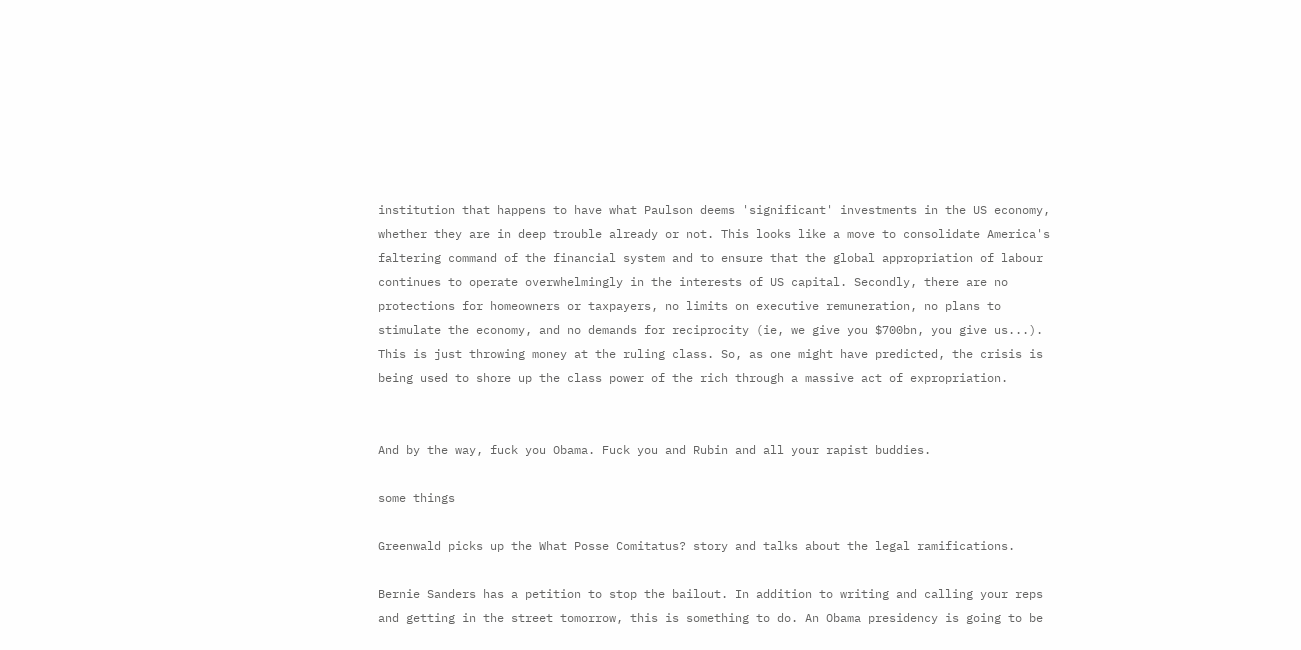institution that happens to have what Paulson deems 'significant' investments in the US economy, whether they are in deep trouble already or not. This looks like a move to consolidate America's faltering command of the financial system and to ensure that the global appropriation of labour continues to operate overwhelmingly in the interests of US capital. Secondly, there are no protections for homeowners or taxpayers, no limits on executive remuneration, no plans to stimulate the economy, and no demands for reciprocity (ie, we give you $700bn, you give us...). This is just throwing money at the ruling class. So, as one might have predicted, the crisis is being used to shore up the class power of the rich through a massive act of expropriation.


And by the way, fuck you Obama. Fuck you and Rubin and all your rapist buddies.

some things

Greenwald picks up the What Posse Comitatus? story and talks about the legal ramifications.

Bernie Sanders has a petition to stop the bailout. In addition to writing and calling your reps and getting in the street tomorrow, this is something to do. An Obama presidency is going to be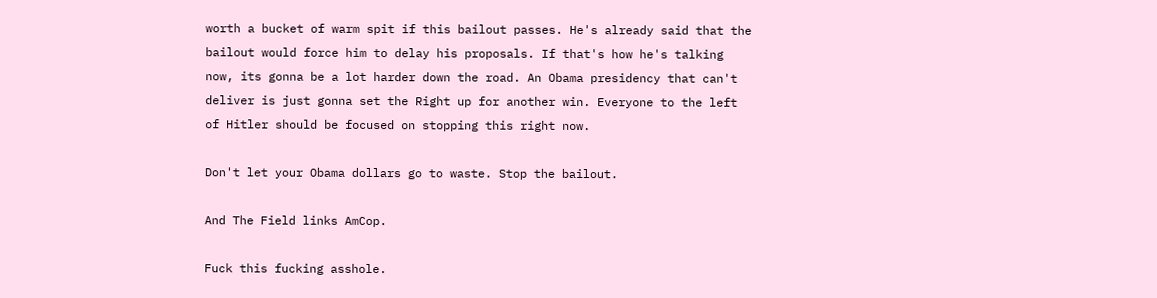worth a bucket of warm spit if this bailout passes. He's already said that the bailout would force him to delay his proposals. If that's how he's talking now, its gonna be a lot harder down the road. An Obama presidency that can't deliver is just gonna set the Right up for another win. Everyone to the left of Hitler should be focused on stopping this right now.

Don't let your Obama dollars go to waste. Stop the bailout.

And The Field links AmCop.

Fuck this fucking asshole.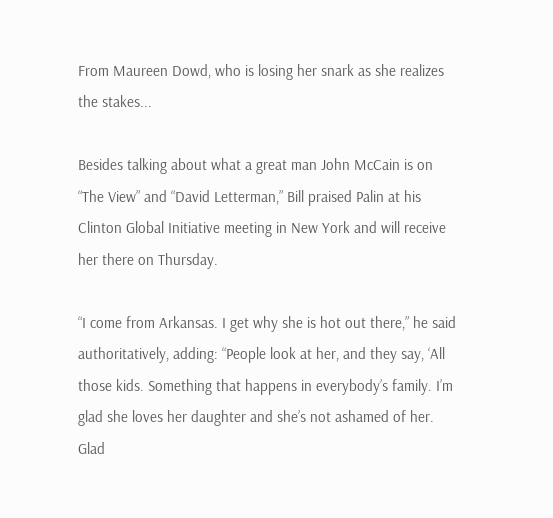From Maureen Dowd, who is losing her snark as she realizes the stakes...

Besides talking about what a great man John McCain is on “The View” and “David Letterman,” Bill praised Palin at his Clinton Global Initiative meeting in New York and will receive her there on Thursday.

“I come from Arkansas. I get why she is hot out there,” he said authoritatively, adding: “People look at her, and they say, ‘All those kids. Something that happens in everybody’s family. I’m glad she loves her daughter and she’s not ashamed of her. Glad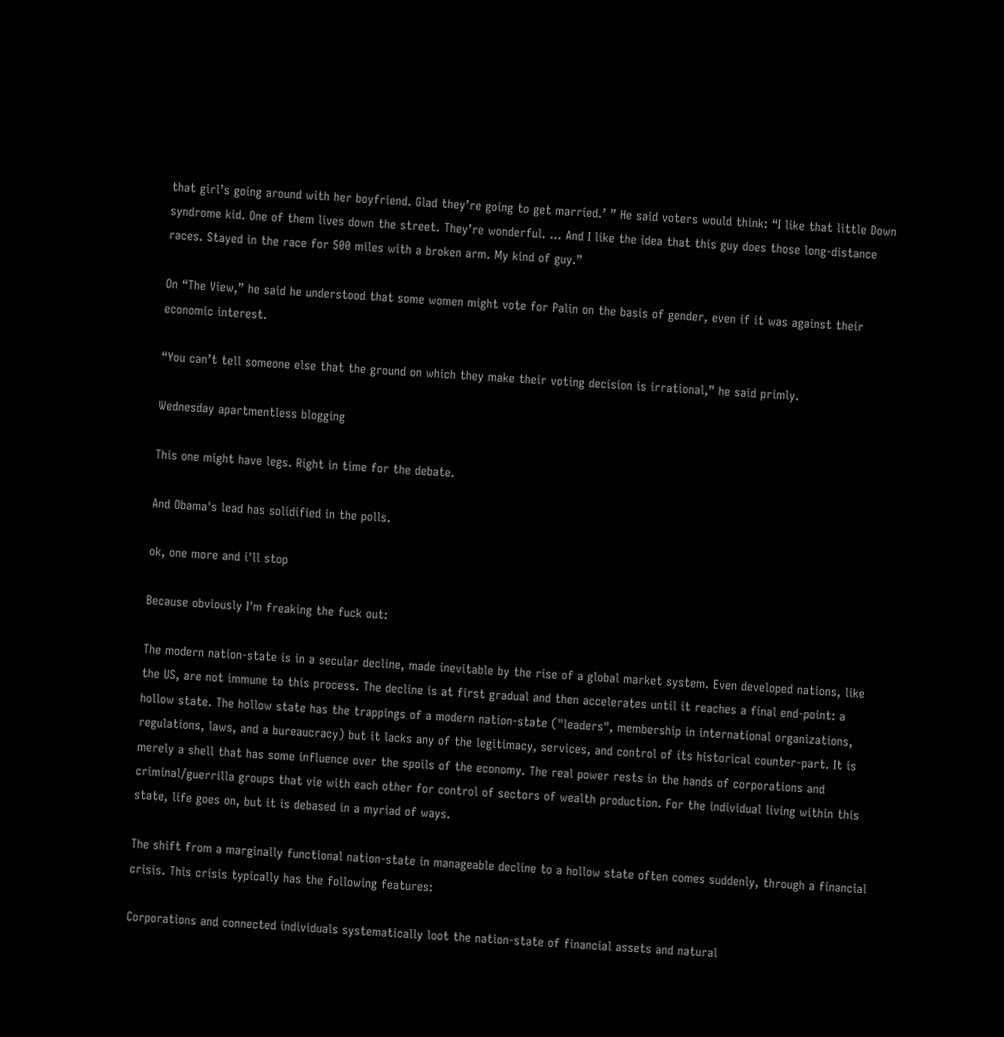that girl’s going around with her boyfriend. Glad they’re going to get married.’ ” He said voters would think: “I like that little Down syndrome kid. One of them lives down the street. They’re wonderful. ... And I like the idea that this guy does those long-distance races. Stayed in the race for 500 miles with a broken arm. My kind of guy.”

On “The View,” he said he understood that some women might vote for Palin on the basis of gender, even if it was against their economic interest.

“You can’t tell someone else that the ground on which they make their voting decision is irrational,” he said primly.

Wednesday apartmentless blogging

This one might have legs. Right in time for the debate.

And Obama's lead has solidified in the polls.

ok, one more and i'll stop

Because obviously I'm freaking the fuck out:

The modern nation-state is in a secular decline, made inevitable by the rise of a global market system. Even developed nations, like the US, are not immune to this process. The decline is at first gradual and then accelerates until it reaches a final end-point: a hollow state. The hollow state has the trappings of a modern nation-state ("leaders", membership in international organizations, regulations, laws, and a bureaucracy) but it lacks any of the legitimacy, services, and control of its historical counter-part. It is merely a shell that has some influence over the spoils of the economy. The real power rests in the hands of corporations and criminal/guerrilla groups that vie with each other for control of sectors of wealth production. For the individual living within this state, life goes on, but it is debased in a myriad of ways.

The shift from a marginally functional nation-state in manageable decline to a hollow state often comes suddenly, through a financial crisis. This crisis typically has the following features:

Corporations and connected individuals systematically loot the nation-state of financial assets and natural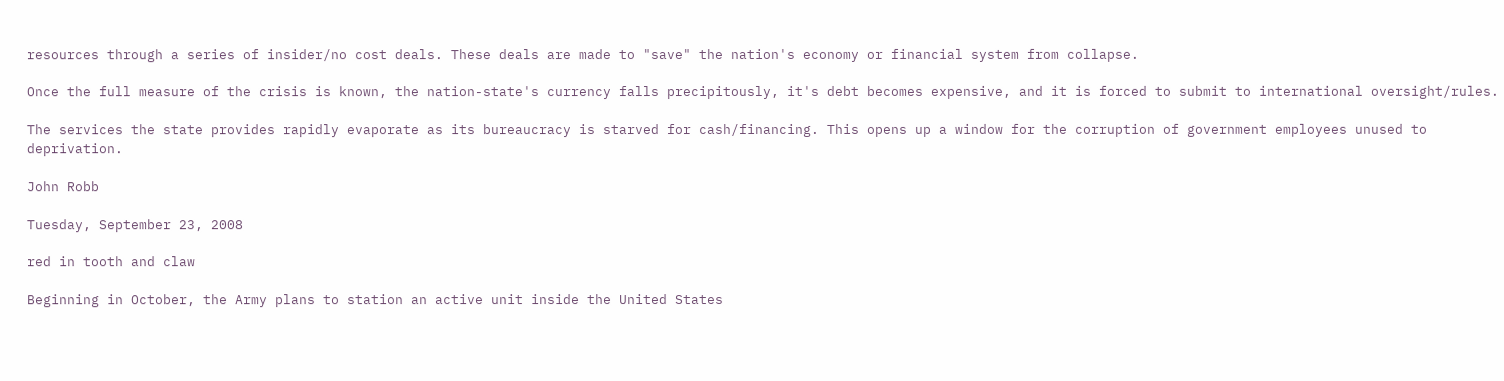resources through a series of insider/no cost deals. These deals are made to "save" the nation's economy or financial system from collapse.

Once the full measure of the crisis is known, the nation-state's currency falls precipitously, it's debt becomes expensive, and it is forced to submit to international oversight/rules.

The services the state provides rapidly evaporate as its bureaucracy is starved for cash/financing. This opens up a window for the corruption of government employees unused to deprivation.

John Robb

Tuesday, September 23, 2008

red in tooth and claw

Beginning in October, the Army plans to station an active unit inside the United States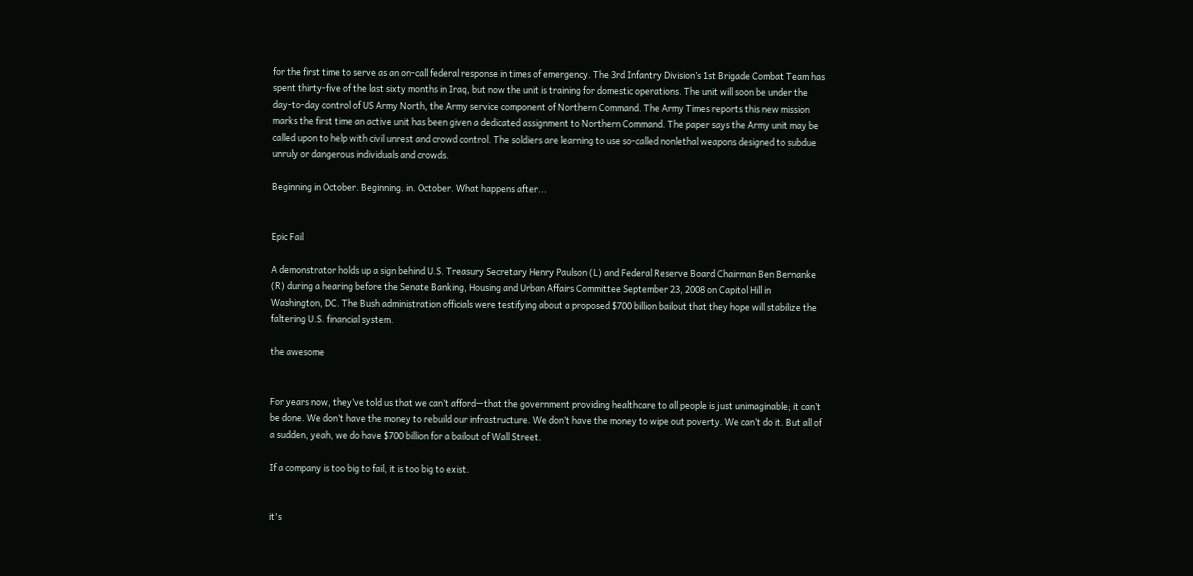for the first time to serve as an on-call federal response in times of emergency. The 3rd Infantry Division’s 1st Brigade Combat Team has spent thirty-five of the last sixty months in Iraq, but now the unit is training for domestic operations. The unit will soon be under the day-to-day control of US Army North, the Army service component of Northern Command. The Army Times reports this new mission marks the first time an active unit has been given a dedicated assignment to Northern Command. The paper says the Army unit may be called upon to help with civil unrest and crowd control. The soldiers are learning to use so-called nonlethal weapons designed to subdue unruly or dangerous individuals and crowds.

Beginning in October. Beginning. in. October. What happens after...


Epic Fail

A demonstrator holds up a sign behind U.S. Treasury Secretary Henry Paulson (L) and Federal Reserve Board Chairman Ben Bernanke (R) during a hearing before the Senate Banking, Housing and Urban Affairs Committee September 23, 2008 on Capitol Hill in Washington, DC. The Bush administration officials were testifying about a proposed $700 billion bailout that they hope will stabilize the faltering U.S. financial system.

the awesome


For years now, they’ve told us that we can’t afford—that the government providing healthcare to all people is just unimaginable; it can’t be done. We don’t have the money to rebuild our infrastructure. We don’t have the money to wipe out poverty. We can’t do it. But all of a sudden, yeah, we do have $700 billion for a bailout of Wall Street.

If a company is too big to fail, it is too big to exist.


it's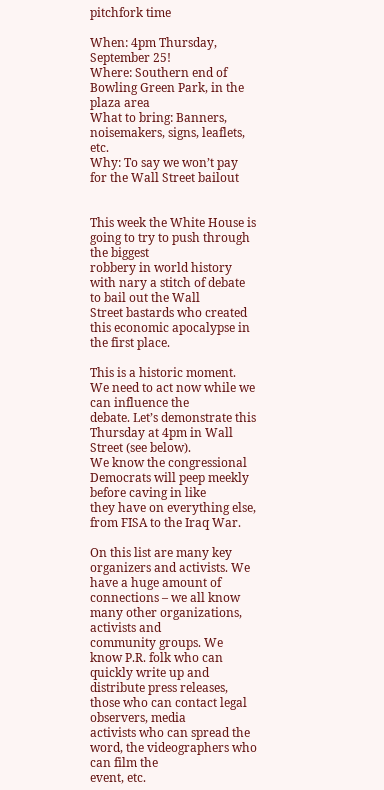pitchfork time

When: 4pm Thursday, September 25!
Where: Southern end of Bowling Green Park, in the plaza area
What to bring: Banners, noisemakers, signs, leaflets, etc.
Why: To say we won’t pay for the Wall Street bailout


This week the White House is going to try to push through the biggest
robbery in world history with nary a stitch of debate to bail out the Wall
Street bastards who created this economic apocalypse in the first place.

This is a historic moment. We need to act now while we can influence the
debate. Let’s demonstrate this Thursday at 4pm in Wall Street (see below).
We know the congressional Democrats will peep meekly before caving in like
they have on everything else, from FISA to the Iraq War.

On this list are many key organizers and activists. We have a huge amount of
connections – we all know many other organizations, activists and
community groups. We know P.R. folk who can quickly write up and
distribute press releases, those who can contact legal observers, media
activists who can spread the word, the videographers who can film the
event, etc.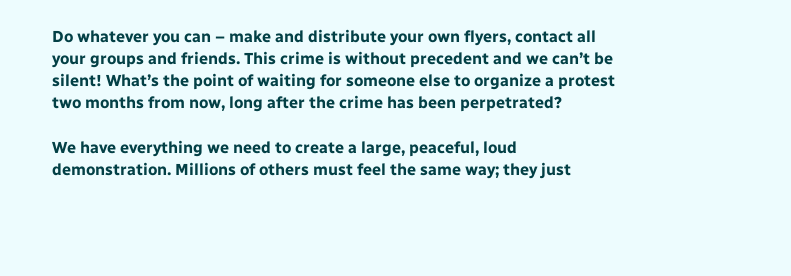Do whatever you can – make and distribute your own flyers, contact all
your groups and friends. This crime is without precedent and we can’t be
silent! What’s the point of waiting for someone else to organize a protest
two months from now, long after the crime has been perpetrated?

We have everything we need to create a large, peaceful, loud
demonstration. Millions of others must feel the same way; they just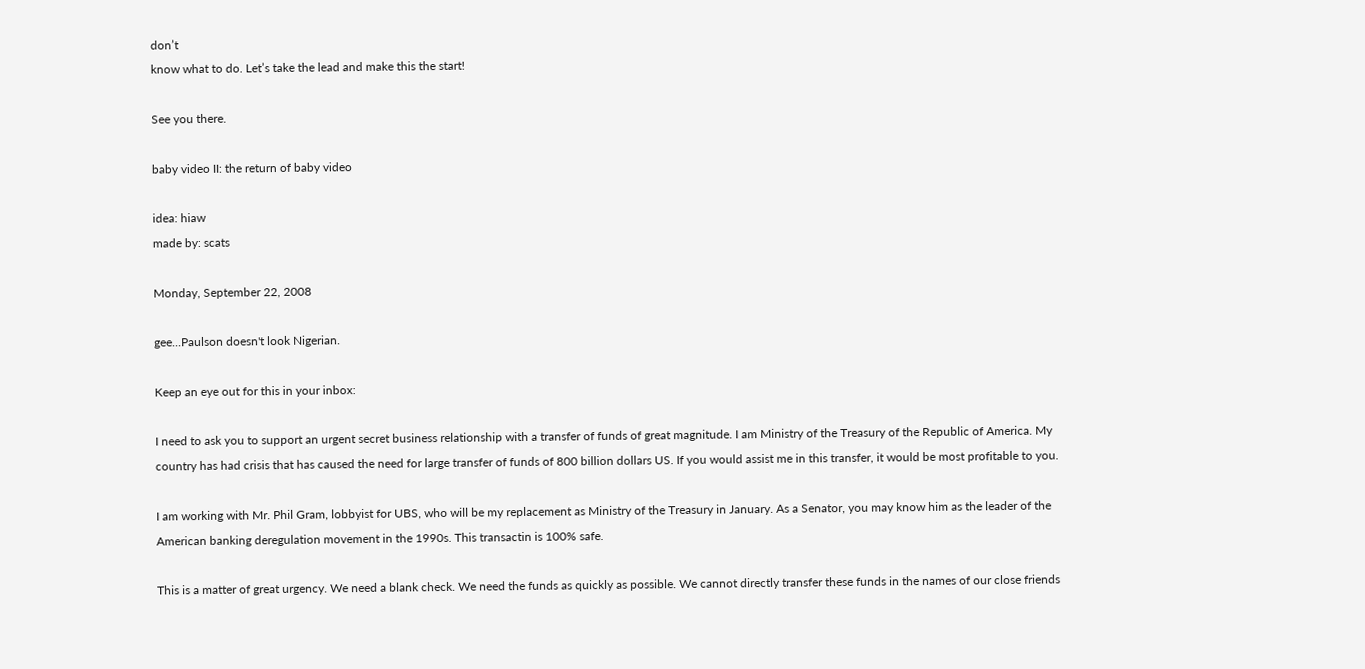don’t
know what to do. Let’s take the lead and make this the start!

See you there.

baby video II: the return of baby video

idea: hiaw
made by: scats

Monday, September 22, 2008

gee...Paulson doesn't look Nigerian.

Keep an eye out for this in your inbox:

I need to ask you to support an urgent secret business relationship with a transfer of funds of great magnitude. I am Ministry of the Treasury of the Republic of America. My country has had crisis that has caused the need for large transfer of funds of 800 billion dollars US. If you would assist me in this transfer, it would be most profitable to you.

I am working with Mr. Phil Gram, lobbyist for UBS, who will be my replacement as Ministry of the Treasury in January. As a Senator, you may know him as the leader of the American banking deregulation movement in the 1990s. This transactin is 100% safe.

This is a matter of great urgency. We need a blank check. We need the funds as quickly as possible. We cannot directly transfer these funds in the names of our close friends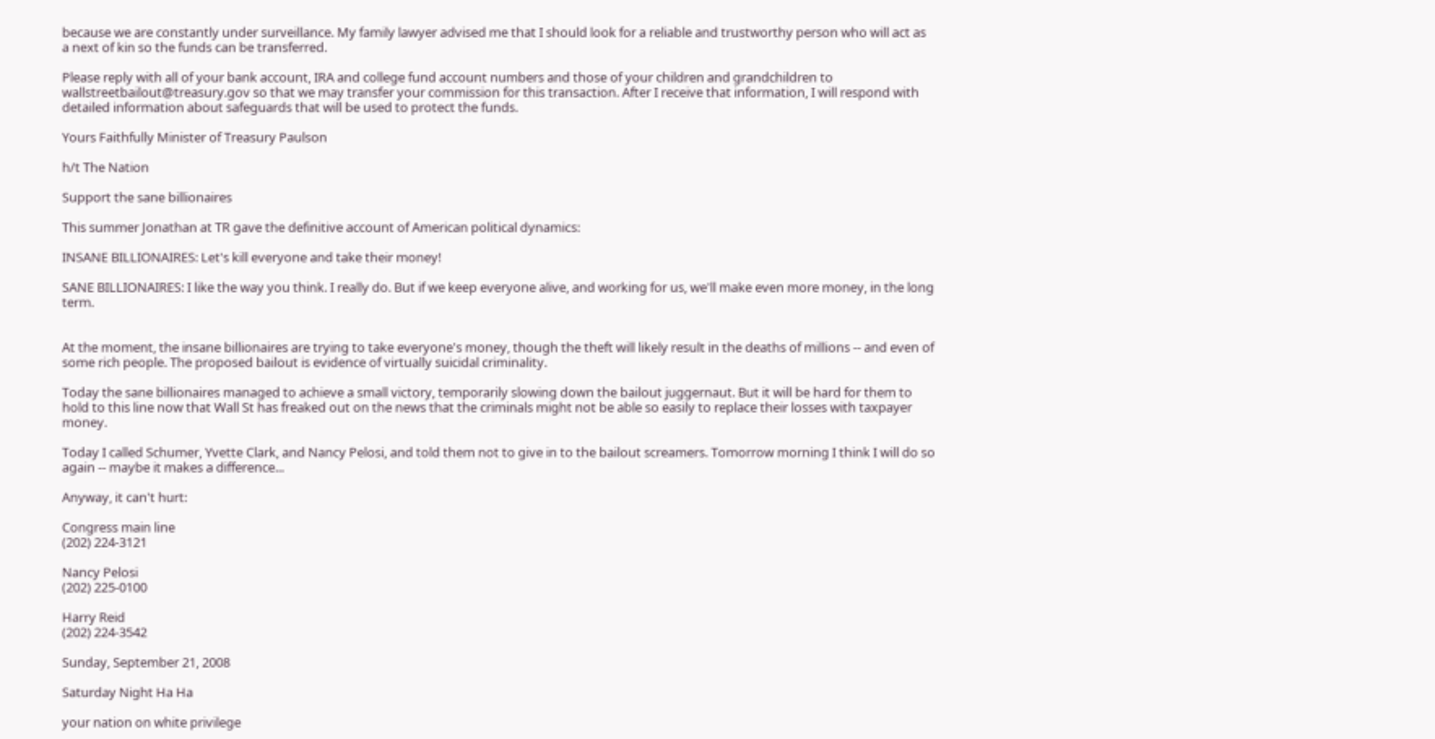because we are constantly under surveillance. My family lawyer advised me that I should look for a reliable and trustworthy person who will act as a next of kin so the funds can be transferred.

Please reply with all of your bank account, IRA and college fund account numbers and those of your children and grandchildren to wallstreetbailout@treasury.gov so that we may transfer your commission for this transaction. After I receive that information, I will respond with detailed information about safeguards that will be used to protect the funds.

Yours Faithfully Minister of Treasury Paulson

h/t The Nation

Support the sane billionaires

This summer Jonathan at TR gave the definitive account of American political dynamics:

INSANE BILLIONAIRES: Let's kill everyone and take their money!

SANE BILLIONAIRES: I like the way you think. I really do. But if we keep everyone alive, and working for us, we'll make even more money, in the long term.


At the moment, the insane billionaires are trying to take everyone's money, though the theft will likely result in the deaths of millions -- and even of some rich people. The proposed bailout is evidence of virtually suicidal criminality.

Today the sane billionaires managed to achieve a small victory, temporarily slowing down the bailout juggernaut. But it will be hard for them to hold to this line now that Wall St has freaked out on the news that the criminals might not be able so easily to replace their losses with taxpayer money.

Today I called Schumer, Yvette Clark, and Nancy Pelosi, and told them not to give in to the bailout screamers. Tomorrow morning I think I will do so again -- maybe it makes a difference...

Anyway, it can't hurt:

Congress main line
(202) 224-3121

Nancy Pelosi
(202) 225-0100

Harry Reid
(202) 224-3542

Sunday, September 21, 2008

Saturday Night Ha Ha

your nation on white privilege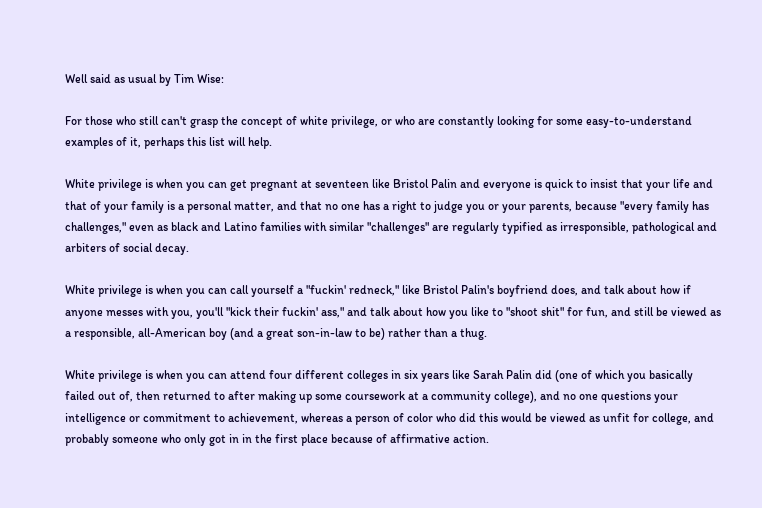Well said as usual by Tim Wise:

For those who still can't grasp the concept of white privilege, or who are constantly looking for some easy-to-understand examples of it, perhaps this list will help.

White privilege is when you can get pregnant at seventeen like Bristol Palin and everyone is quick to insist that your life and that of your family is a personal matter, and that no one has a right to judge you or your parents, because "every family has challenges," even as black and Latino families with similar "challenges" are regularly typified as irresponsible, pathological and arbiters of social decay.

White privilege is when you can call yourself a "fuckin' redneck," like Bristol Palin's boyfriend does, and talk about how if anyone messes with you, you'll "kick their fuckin' ass," and talk about how you like to "shoot shit" for fun, and still be viewed as a responsible, all-American boy (and a great son-in-law to be) rather than a thug.

White privilege is when you can attend four different colleges in six years like Sarah Palin did (one of which you basically failed out of, then returned to after making up some coursework at a community college), and no one questions your intelligence or commitment to achievement, whereas a person of color who did this would be viewed as unfit for college, and probably someone who only got in in the first place because of affirmative action.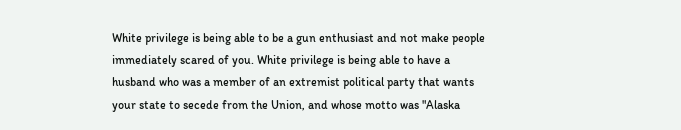White privilege is being able to be a gun enthusiast and not make people immediately scared of you. White privilege is being able to have a husband who was a member of an extremist political party that wants your state to secede from the Union, and whose motto was "Alaska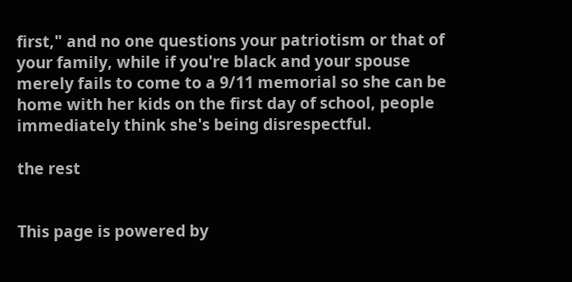first," and no one questions your patriotism or that of your family, while if you're black and your spouse merely fails to come to a 9/11 memorial so she can be home with her kids on the first day of school, people immediately think she's being disrespectful.

the rest


This page is powered by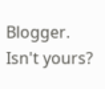Blogger. Isn't yours?